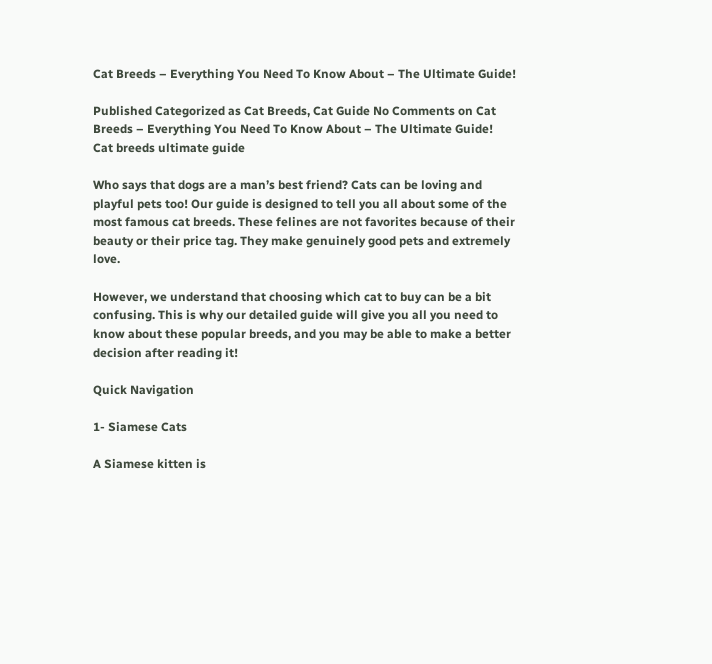Cat Breeds – Everything You Need To Know About – The Ultimate Guide!

Published Categorized as Cat Breeds, Cat Guide No Comments on Cat Breeds – Everything You Need To Know About – The Ultimate Guide!
Cat breeds ultimate guide

Who says that dogs are a man’s best friend? Cats can be loving and playful pets too! Our guide is designed to tell you all about some of the most famous cat breeds. These felines are not favorites because of their beauty or their price tag. They make genuinely good pets and extremely love.

However, we understand that choosing which cat to buy can be a bit confusing. This is why our detailed guide will give you all you need to know about these popular breeds, and you may be able to make a better decision after reading it!

Quick Navigation

1- Siamese Cats

A Siamese kitten is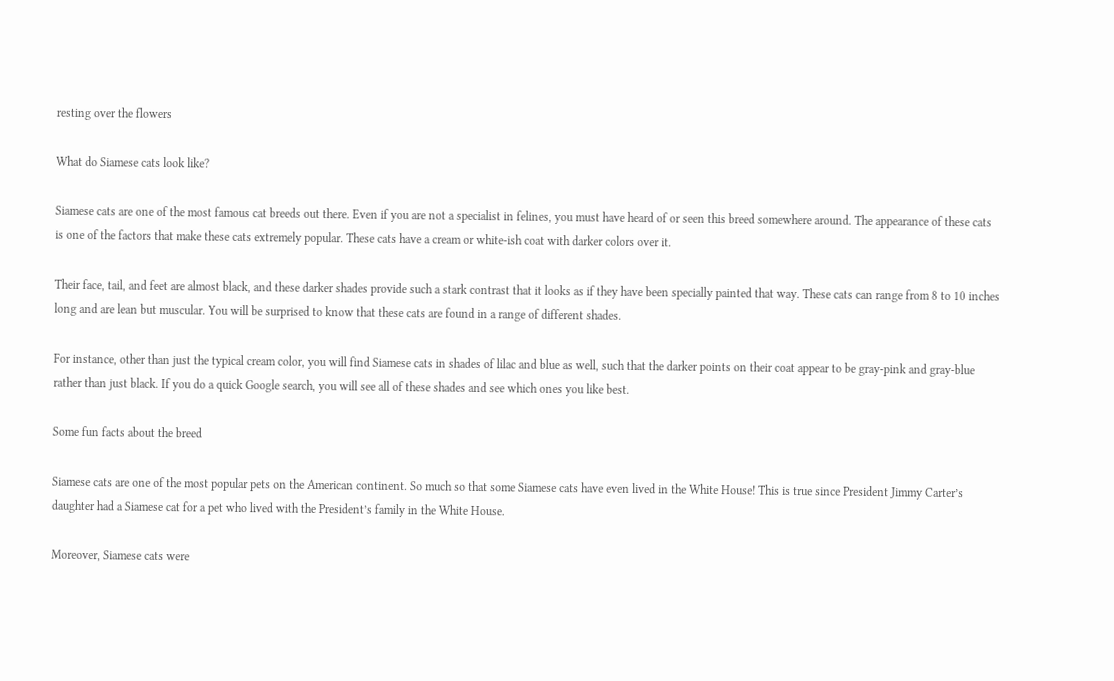resting over the flowers

What do Siamese cats look like?

Siamese cats are one of the most famous cat breeds out there. Even if you are not a specialist in felines, you must have heard of or seen this breed somewhere around. The appearance of these cats is one of the factors that make these cats extremely popular. These cats have a cream or white-ish coat with darker colors over it.

Their face, tail, and feet are almost black, and these darker shades provide such a stark contrast that it looks as if they have been specially painted that way. These cats can range from 8 to 10 inches long and are lean but muscular. You will be surprised to know that these cats are found in a range of different shades.

For instance, other than just the typical cream color, you will find Siamese cats in shades of lilac and blue as well, such that the darker points on their coat appear to be gray-pink and gray-blue rather than just black. If you do a quick Google search, you will see all of these shades and see which ones you like best.

Some fun facts about the breed

Siamese cats are one of the most popular pets on the American continent. So much so that some Siamese cats have even lived in the White House! This is true since President Jimmy Carter’s daughter had a Siamese cat for a pet who lived with the President’s family in the White House.

Moreover, Siamese cats were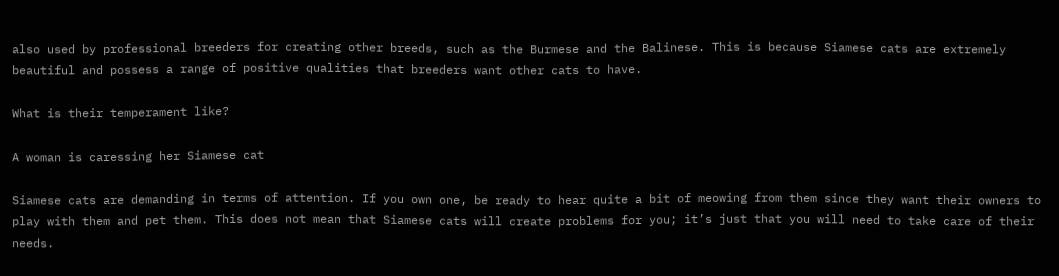also used by professional breeders for creating other breeds, such as the Burmese and the Balinese. This is because Siamese cats are extremely beautiful and possess a range of positive qualities that breeders want other cats to have.

What is their temperament like?

A woman is caressing her Siamese cat

Siamese cats are demanding in terms of attention. If you own one, be ready to hear quite a bit of meowing from them since they want their owners to play with them and pet them. This does not mean that Siamese cats will create problems for you; it’s just that you will need to take care of their needs.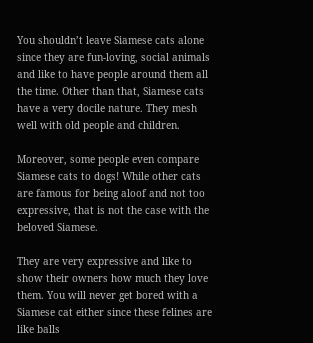You shouldn’t leave Siamese cats alone since they are fun-loving, social animals and like to have people around them all the time. Other than that, Siamese cats have a very docile nature. They mesh well with old people and children.

Moreover, some people even compare Siamese cats to dogs! While other cats are famous for being aloof and not too expressive, that is not the case with the beloved Siamese.

They are very expressive and like to show their owners how much they love them. You will never get bored with a Siamese cat either since these felines are like balls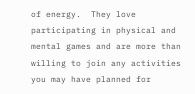of energy.  They love participating in physical and mental games and are more than willing to join any activities you may have planned for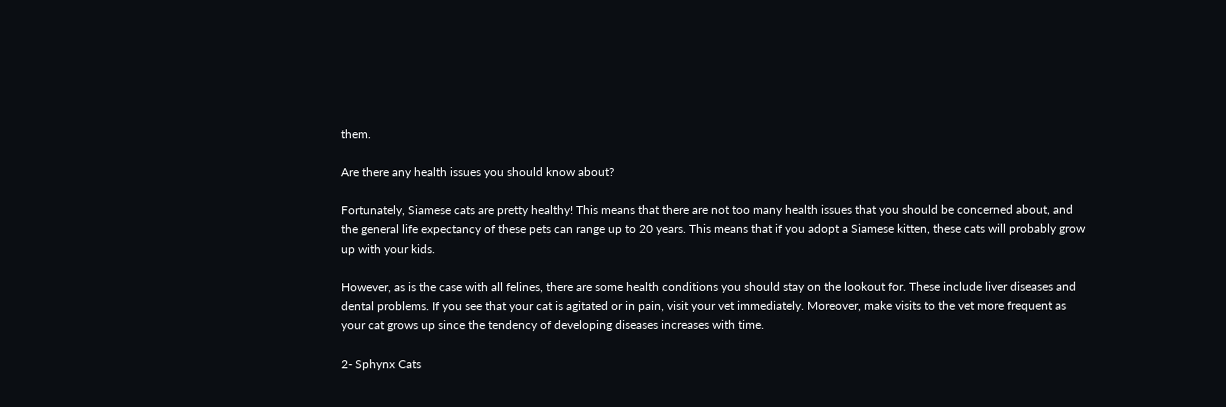them.

Are there any health issues you should know about?

Fortunately, Siamese cats are pretty healthy! This means that there are not too many health issues that you should be concerned about, and the general life expectancy of these pets can range up to 20 years. This means that if you adopt a Siamese kitten, these cats will probably grow up with your kids.

However, as is the case with all felines, there are some health conditions you should stay on the lookout for. These include liver diseases and dental problems. If you see that your cat is agitated or in pain, visit your vet immediately. Moreover, make visits to the vet more frequent as your cat grows up since the tendency of developing diseases increases with time.

2- Sphynx Cats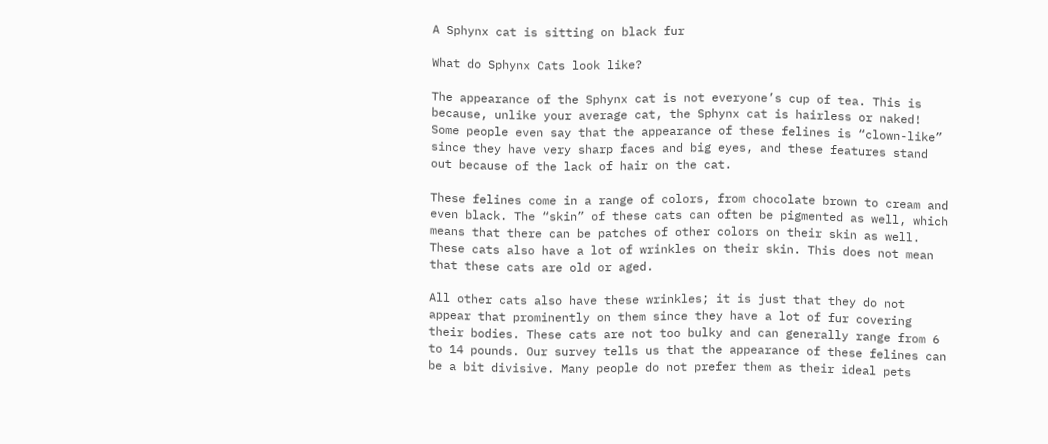A Sphynx cat is sitting on black fur

What do Sphynx Cats look like?

The appearance of the Sphynx cat is not everyone’s cup of tea. This is because, unlike your average cat, the Sphynx cat is hairless or naked! Some people even say that the appearance of these felines is “clown-like” since they have very sharp faces and big eyes, and these features stand out because of the lack of hair on the cat.

These felines come in a range of colors, from chocolate brown to cream and even black. The “skin” of these cats can often be pigmented as well, which means that there can be patches of other colors on their skin as well. These cats also have a lot of wrinkles on their skin. This does not mean that these cats are old or aged.

All other cats also have these wrinkles; it is just that they do not appear that prominently on them since they have a lot of fur covering their bodies. These cats are not too bulky and can generally range from 6 to 14 pounds. Our survey tells us that the appearance of these felines can be a bit divisive. Many people do not prefer them as their ideal pets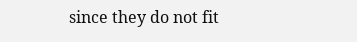since they do not fit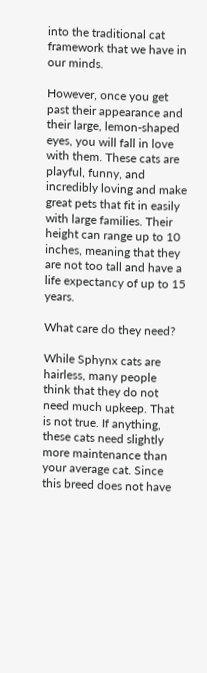into the traditional cat framework that we have in our minds.

However, once you get past their appearance and their large, lemon-shaped eyes, you will fall in love with them. These cats are playful, funny, and incredibly loving and make great pets that fit in easily with large families. Their height can range up to 10 inches, meaning that they are not too tall and have a life expectancy of up to 15 years.

What care do they need?

While Sphynx cats are hairless, many people think that they do not need much upkeep. That is not true. If anything, these cats need slightly more maintenance than your average cat. Since this breed does not have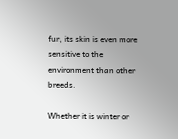fur, its skin is even more sensitive to the environment than other breeds.

Whether it is winter or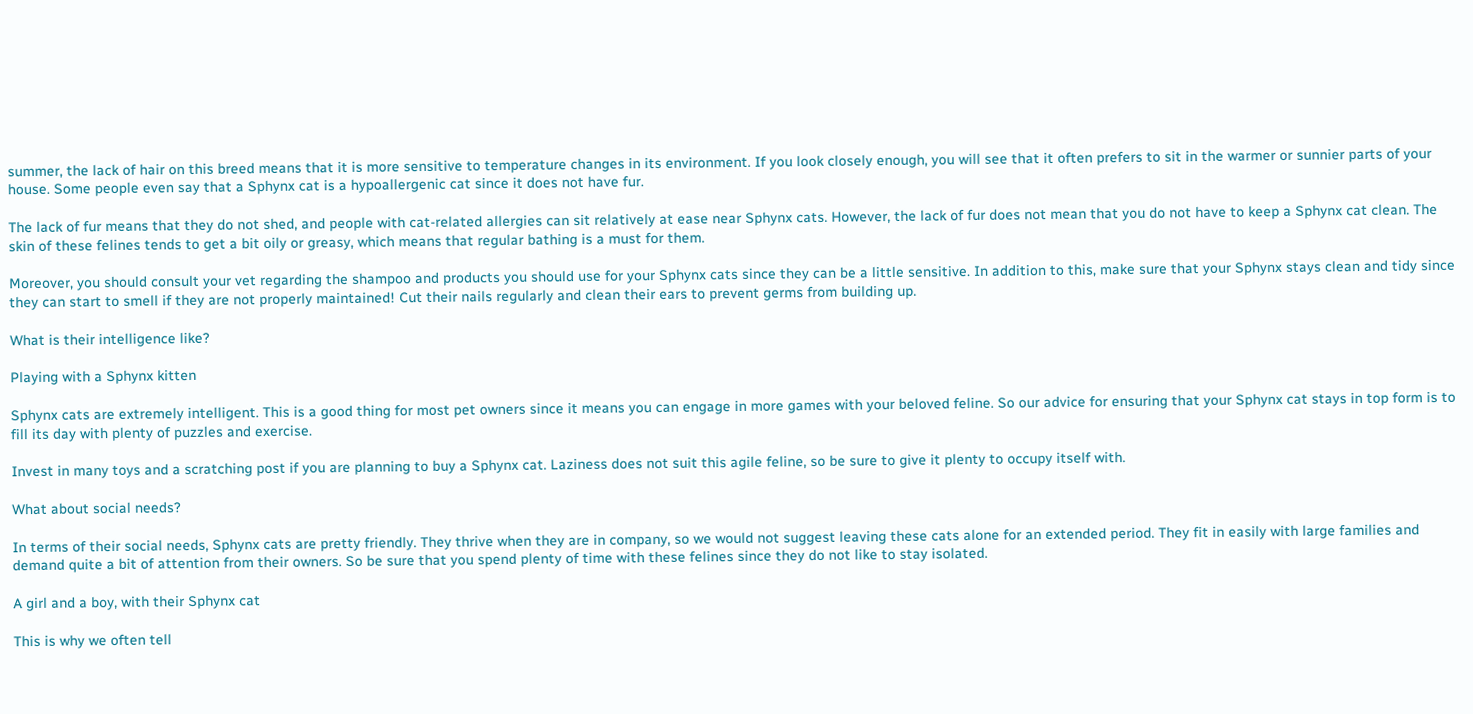summer, the lack of hair on this breed means that it is more sensitive to temperature changes in its environment. If you look closely enough, you will see that it often prefers to sit in the warmer or sunnier parts of your house. Some people even say that a Sphynx cat is a hypoallergenic cat since it does not have fur.

The lack of fur means that they do not shed, and people with cat-related allergies can sit relatively at ease near Sphynx cats. However, the lack of fur does not mean that you do not have to keep a Sphynx cat clean. The skin of these felines tends to get a bit oily or greasy, which means that regular bathing is a must for them.

Moreover, you should consult your vet regarding the shampoo and products you should use for your Sphynx cats since they can be a little sensitive. In addition to this, make sure that your Sphynx stays clean and tidy since they can start to smell if they are not properly maintained! Cut their nails regularly and clean their ears to prevent germs from building up.

What is their intelligence like?

Playing with a Sphynx kitten

Sphynx cats are extremely intelligent. This is a good thing for most pet owners since it means you can engage in more games with your beloved feline. So our advice for ensuring that your Sphynx cat stays in top form is to fill its day with plenty of puzzles and exercise.

Invest in many toys and a scratching post if you are planning to buy a Sphynx cat. Laziness does not suit this agile feline, so be sure to give it plenty to occupy itself with.

What about social needs?

In terms of their social needs, Sphynx cats are pretty friendly. They thrive when they are in company, so we would not suggest leaving these cats alone for an extended period. They fit in easily with large families and demand quite a bit of attention from their owners. So be sure that you spend plenty of time with these felines since they do not like to stay isolated.

A girl and a boy, with their Sphynx cat

This is why we often tell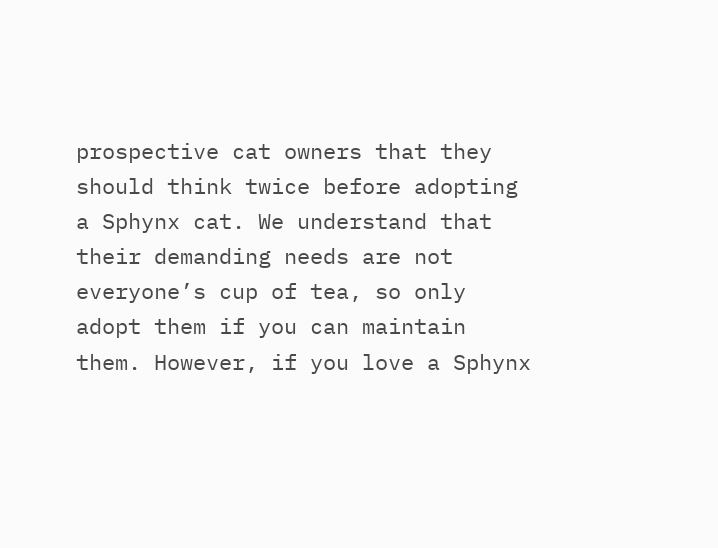prospective cat owners that they should think twice before adopting a Sphynx cat. We understand that their demanding needs are not everyone’s cup of tea, so only adopt them if you can maintain them. However, if you love a Sphynx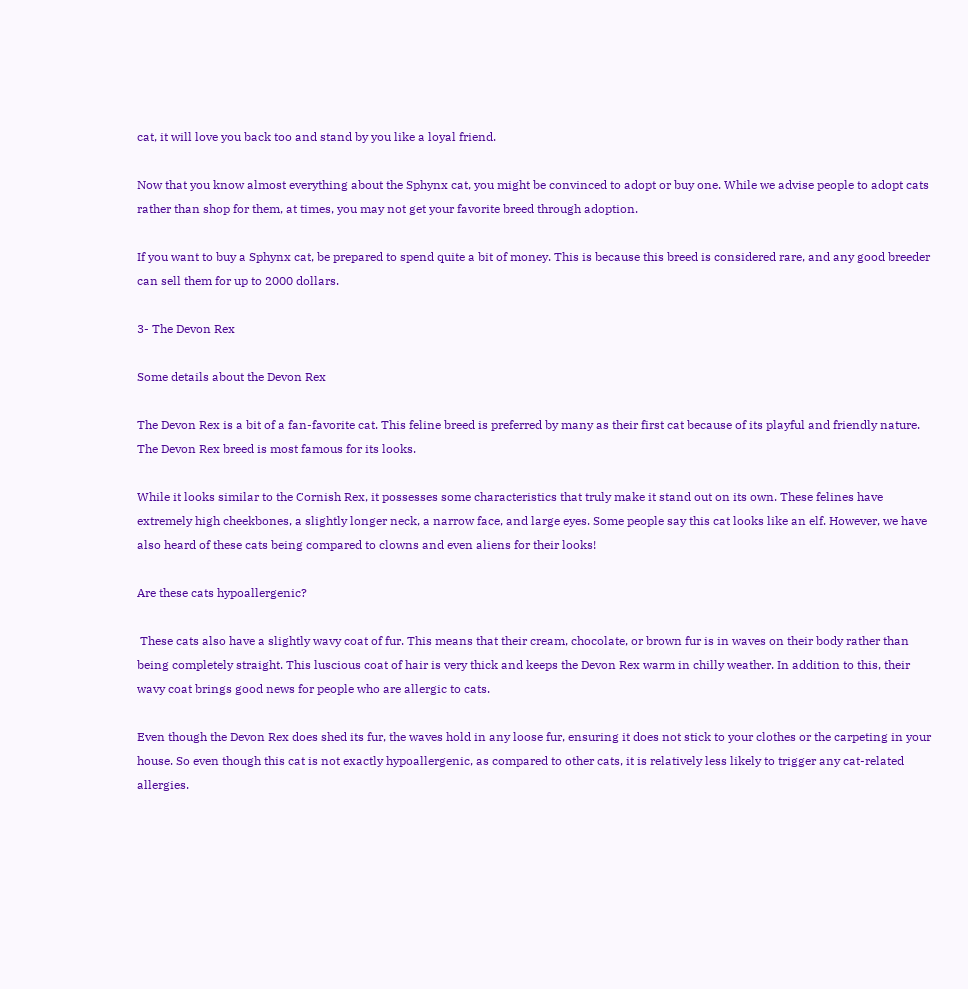cat, it will love you back too and stand by you like a loyal friend.

Now that you know almost everything about the Sphynx cat, you might be convinced to adopt or buy one. While we advise people to adopt cats rather than shop for them, at times, you may not get your favorite breed through adoption.

If you want to buy a Sphynx cat, be prepared to spend quite a bit of money. This is because this breed is considered rare, and any good breeder can sell them for up to 2000 dollars.

3- The Devon Rex

Some details about the Devon Rex

The Devon Rex is a bit of a fan-favorite cat. This feline breed is preferred by many as their first cat because of its playful and friendly nature. The Devon Rex breed is most famous for its looks.

While it looks similar to the Cornish Rex, it possesses some characteristics that truly make it stand out on its own. These felines have extremely high cheekbones, a slightly longer neck, a narrow face, and large eyes. Some people say this cat looks like an elf. However, we have also heard of these cats being compared to clowns and even aliens for their looks!

Are these cats hypoallergenic?

 These cats also have a slightly wavy coat of fur. This means that their cream, chocolate, or brown fur is in waves on their body rather than being completely straight. This luscious coat of hair is very thick and keeps the Devon Rex warm in chilly weather. In addition to this, their wavy coat brings good news for people who are allergic to cats.

Even though the Devon Rex does shed its fur, the waves hold in any loose fur, ensuring it does not stick to your clothes or the carpeting in your house. So even though this cat is not exactly hypoallergenic, as compared to other cats, it is relatively less likely to trigger any cat-related allergies.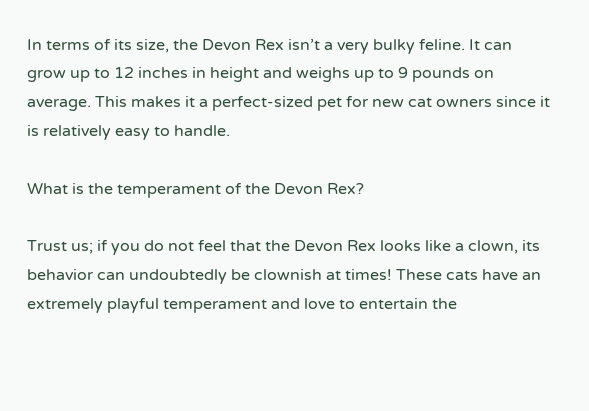In terms of its size, the Devon Rex isn’t a very bulky feline. It can grow up to 12 inches in height and weighs up to 9 pounds on average. This makes it a perfect-sized pet for new cat owners since it is relatively easy to handle.

What is the temperament of the Devon Rex?

Trust us; if you do not feel that the Devon Rex looks like a clown, its behavior can undoubtedly be clownish at times! These cats have an extremely playful temperament and love to entertain the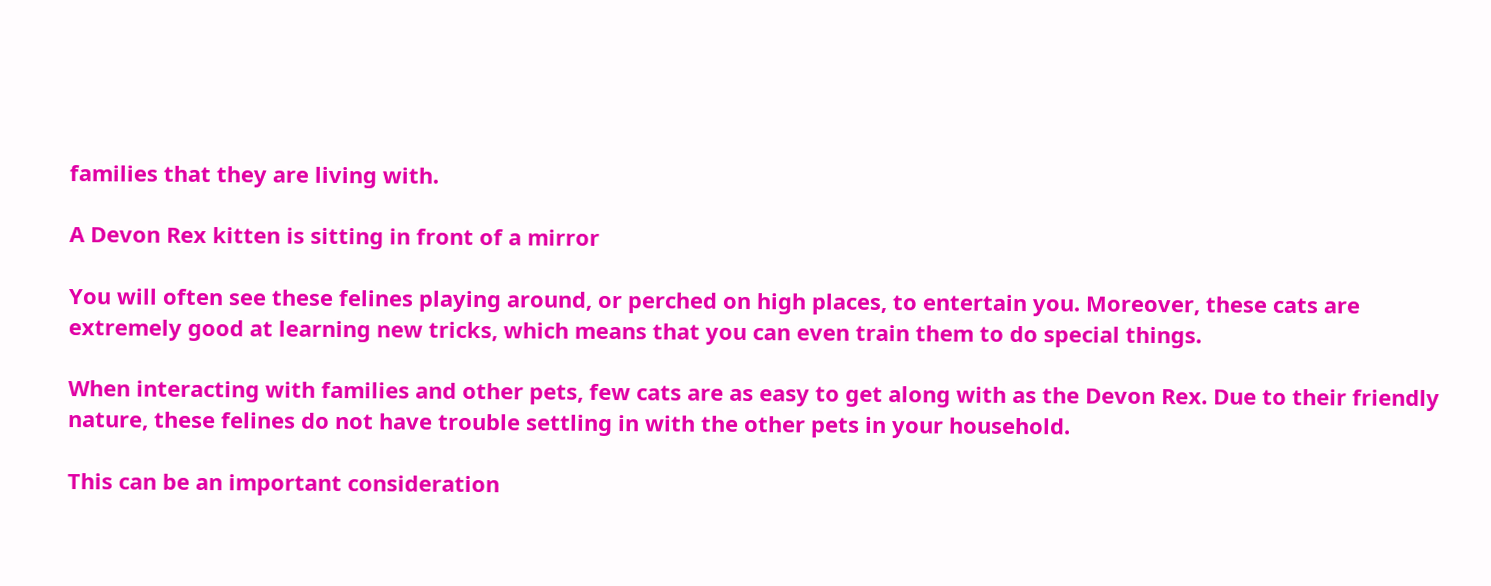families that they are living with.

A Devon Rex kitten is sitting in front of a mirror

You will often see these felines playing around, or perched on high places, to entertain you. Moreover, these cats are extremely good at learning new tricks, which means that you can even train them to do special things.

When interacting with families and other pets, few cats are as easy to get along with as the Devon Rex. Due to their friendly nature, these felines do not have trouble settling in with the other pets in your household.

This can be an important consideration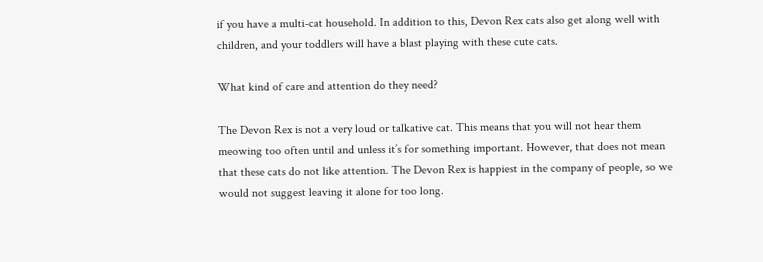if you have a multi-cat household. In addition to this, Devon Rex cats also get along well with children, and your toddlers will have a blast playing with these cute cats.

What kind of care and attention do they need?

The Devon Rex is not a very loud or talkative cat. This means that you will not hear them meowing too often until and unless it’s for something important. However, that does not mean that these cats do not like attention. The Devon Rex is happiest in the company of people, so we would not suggest leaving it alone for too long.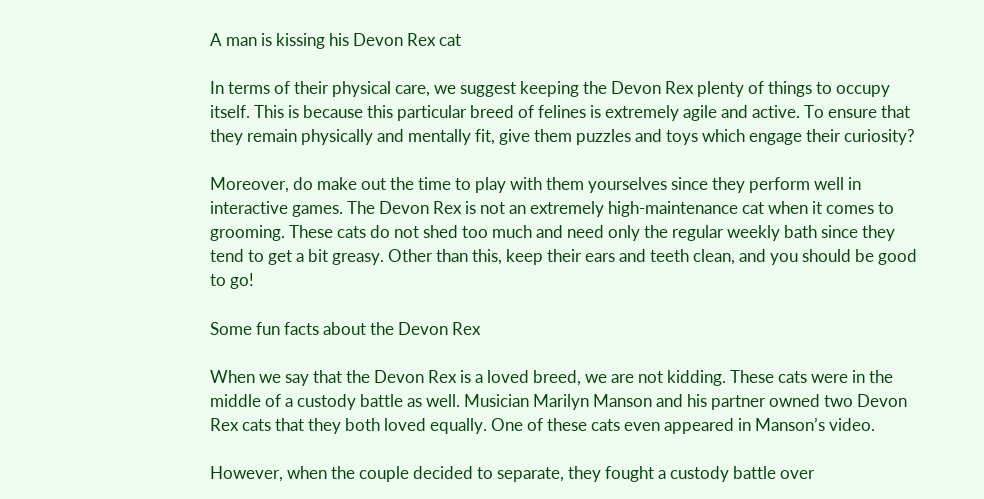A man is kissing his Devon Rex cat

In terms of their physical care, we suggest keeping the Devon Rex plenty of things to occupy itself. This is because this particular breed of felines is extremely agile and active. To ensure that they remain physically and mentally fit, give them puzzles and toys which engage their curiosity?

Moreover, do make out the time to play with them yourselves since they perform well in interactive games. The Devon Rex is not an extremely high-maintenance cat when it comes to grooming. These cats do not shed too much and need only the regular weekly bath since they tend to get a bit greasy. Other than this, keep their ears and teeth clean, and you should be good to go!

Some fun facts about the Devon Rex

When we say that the Devon Rex is a loved breed, we are not kidding. These cats were in the middle of a custody battle as well. Musician Marilyn Manson and his partner owned two Devon Rex cats that they both loved equally. One of these cats even appeared in Manson’s video.

However, when the couple decided to separate, they fought a custody battle over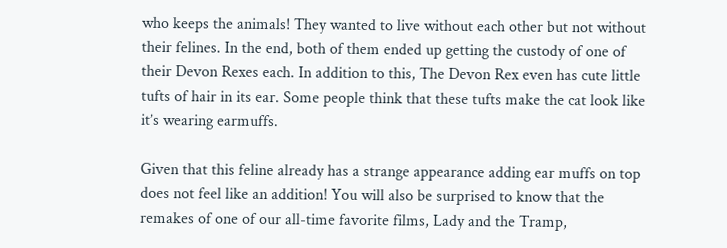who keeps the animals! They wanted to live without each other but not without their felines. In the end, both of them ended up getting the custody of one of their Devon Rexes each. In addition to this, The Devon Rex even has cute little tufts of hair in its ear. Some people think that these tufts make the cat look like it’s wearing earmuffs.

Given that this feline already has a strange appearance adding ear muffs on top does not feel like an addition! You will also be surprised to know that the remakes of one of our all-time favorite films, Lady and the Tramp,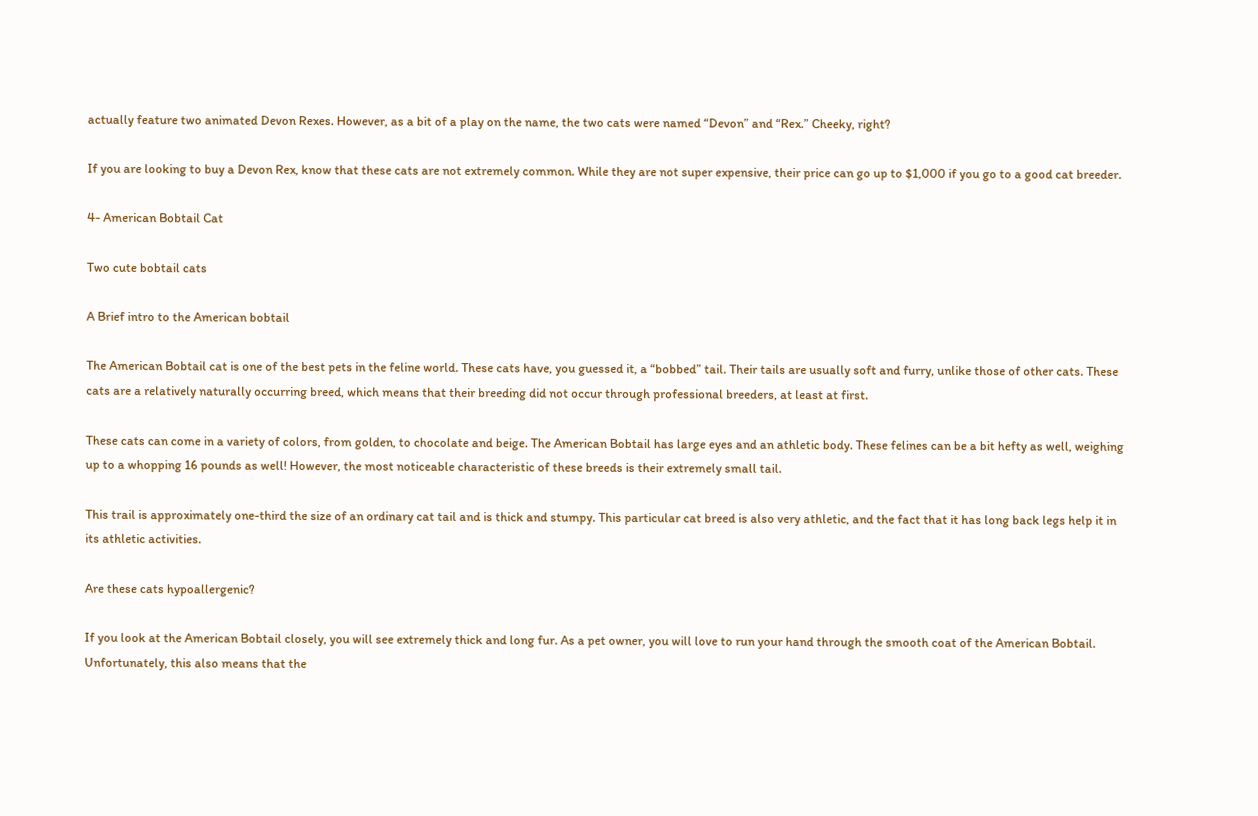actually feature two animated Devon Rexes. However, as a bit of a play on the name, the two cats were named “Devon” and “Rex.” Cheeky, right?

If you are looking to buy a Devon Rex, know that these cats are not extremely common. While they are not super expensive, their price can go up to $1,000 if you go to a good cat breeder.

4- American Bobtail Cat

Two cute bobtail cats

A Brief intro to the American bobtail

The American Bobtail cat is one of the best pets in the feline world. These cats have, you guessed it, a “bobbed” tail. Their tails are usually soft and furry, unlike those of other cats. These cats are a relatively naturally occurring breed, which means that their breeding did not occur through professional breeders, at least at first.

These cats can come in a variety of colors, from golden, to chocolate and beige. The American Bobtail has large eyes and an athletic body. These felines can be a bit hefty as well, weighing up to a whopping 16 pounds as well! However, the most noticeable characteristic of these breeds is their extremely small tail.

This trail is approximately one-third the size of an ordinary cat tail and is thick and stumpy. This particular cat breed is also very athletic, and the fact that it has long back legs help it in its athletic activities.

Are these cats hypoallergenic?

If you look at the American Bobtail closely, you will see extremely thick and long fur. As a pet owner, you will love to run your hand through the smooth coat of the American Bobtail. Unfortunately, this also means that the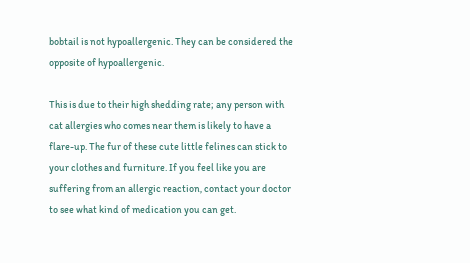bobtail is not hypoallergenic. They can be considered the opposite of hypoallergenic.

This is due to their high shedding rate; any person with cat allergies who comes near them is likely to have a flare-up. The fur of these cute little felines can stick to your clothes and furniture. If you feel like you are suffering from an allergic reaction, contact your doctor to see what kind of medication you can get.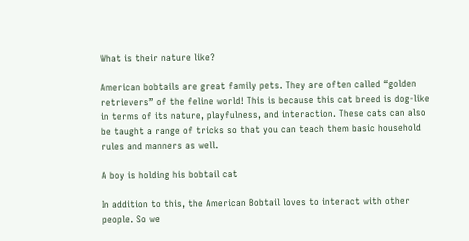What is their nature like?

American bobtails are great family pets. They are often called “golden retrievers” of the feline world! This is because this cat breed is dog-like in terms of its nature, playfulness, and interaction. These cats can also be taught a range of tricks so that you can teach them basic household rules and manners as well.

A boy is holding his bobtail cat

In addition to this, the American Bobtail loves to interact with other people. So we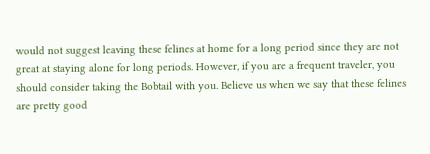would not suggest leaving these felines at home for a long period since they are not great at staying alone for long periods. However, if you are a frequent traveler, you should consider taking the Bobtail with you. Believe us when we say that these felines are pretty good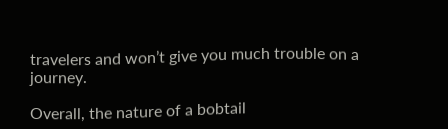travelers and won’t give you much trouble on a journey.

Overall, the nature of a bobtail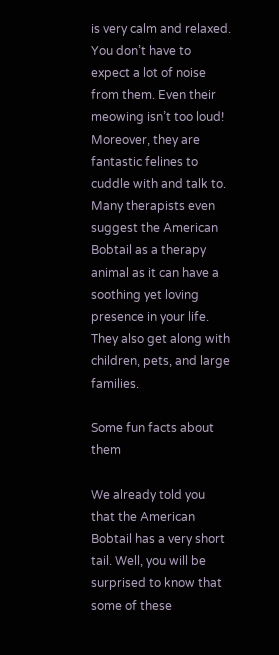is very calm and relaxed. You don’t have to expect a lot of noise from them. Even their meowing isn’t too loud! Moreover, they are fantastic felines to cuddle with and talk to. Many therapists even suggest the American Bobtail as a therapy animal as it can have a soothing yet loving presence in your life. They also get along with children, pets, and large families.

Some fun facts about them

We already told you that the American Bobtail has a very short tail. Well, you will be surprised to know that some of these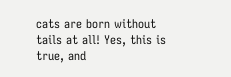cats are born without tails at all! Yes, this is true, and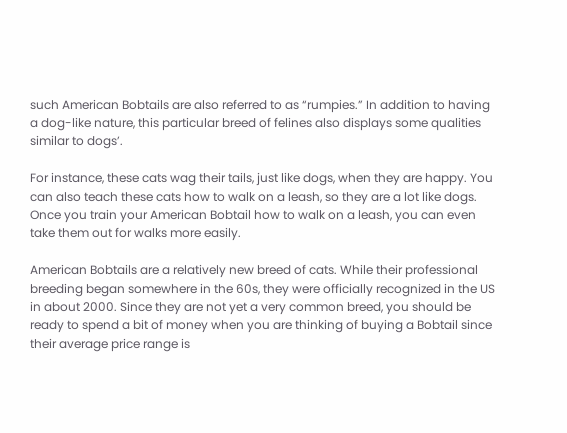such American Bobtails are also referred to as “rumpies.” In addition to having a dog-like nature, this particular breed of felines also displays some qualities similar to dogs’.

For instance, these cats wag their tails, just like dogs, when they are happy. You can also teach these cats how to walk on a leash, so they are a lot like dogs. Once you train your American Bobtail how to walk on a leash, you can even take them out for walks more easily.

American Bobtails are a relatively new breed of cats. While their professional breeding began somewhere in the 60s, they were officially recognized in the US in about 2000. Since they are not yet a very common breed, you should be ready to spend a bit of money when you are thinking of buying a Bobtail since their average price range is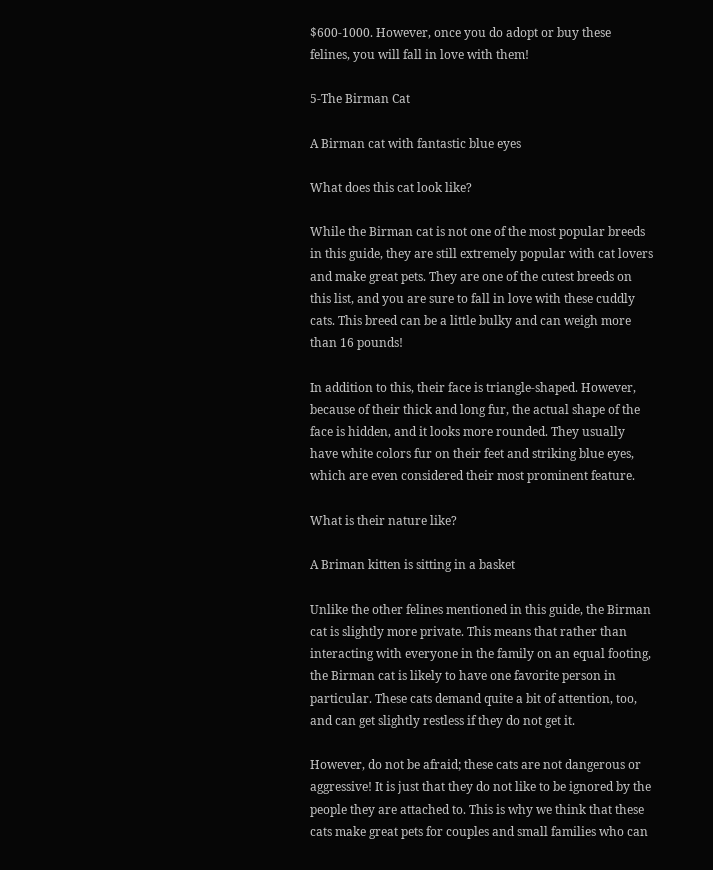$600-1000. However, once you do adopt or buy these felines, you will fall in love with them!

5-The Birman Cat

A Birman cat with fantastic blue eyes

What does this cat look like?

While the Birman cat is not one of the most popular breeds in this guide, they are still extremely popular with cat lovers and make great pets. They are one of the cutest breeds on this list, and you are sure to fall in love with these cuddly cats. This breed can be a little bulky and can weigh more than 16 pounds!

In addition to this, their face is triangle-shaped. However, because of their thick and long fur, the actual shape of the face is hidden, and it looks more rounded. They usually have white colors fur on their feet and striking blue eyes, which are even considered their most prominent feature.

What is their nature like?

A Briman kitten is sitting in a basket

Unlike the other felines mentioned in this guide, the Birman cat is slightly more private. This means that rather than interacting with everyone in the family on an equal footing, the Birman cat is likely to have one favorite person in particular. These cats demand quite a bit of attention, too, and can get slightly restless if they do not get it.

However, do not be afraid; these cats are not dangerous or aggressive! It is just that they do not like to be ignored by the people they are attached to. This is why we think that these cats make great pets for couples and small families who can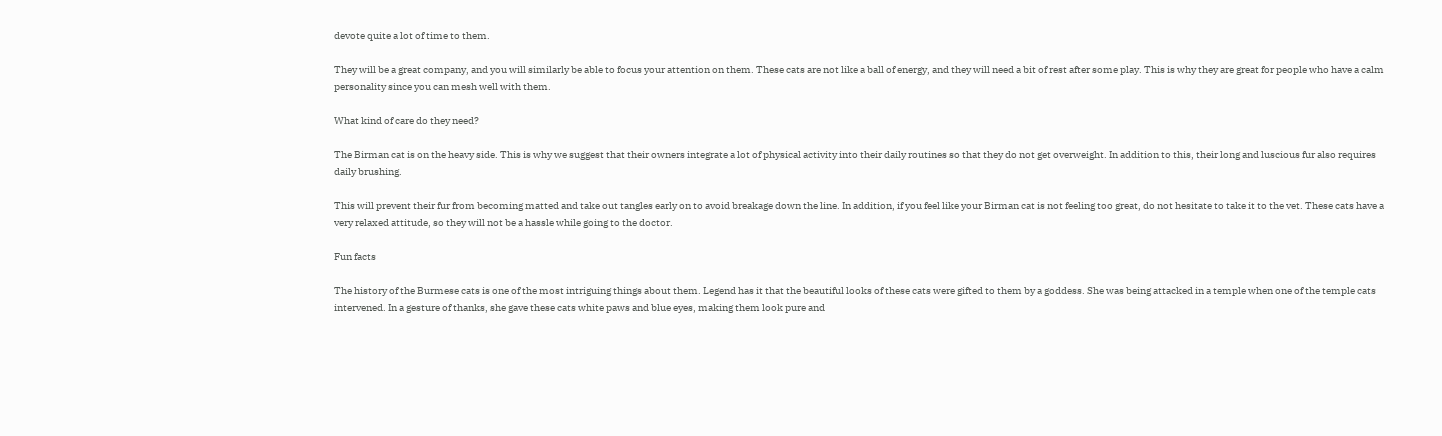devote quite a lot of time to them.

They will be a great company, and you will similarly be able to focus your attention on them. These cats are not like a ball of energy, and they will need a bit of rest after some play. This is why they are great for people who have a calm personality since you can mesh well with them.

What kind of care do they need?

The Birman cat is on the heavy side. This is why we suggest that their owners integrate a lot of physical activity into their daily routines so that they do not get overweight. In addition to this, their long and luscious fur also requires daily brushing.

This will prevent their fur from becoming matted and take out tangles early on to avoid breakage down the line. In addition, if you feel like your Birman cat is not feeling too great, do not hesitate to take it to the vet. These cats have a very relaxed attitude, so they will not be a hassle while going to the doctor.

Fun facts

The history of the Burmese cats is one of the most intriguing things about them. Legend has it that the beautiful looks of these cats were gifted to them by a goddess. She was being attacked in a temple when one of the temple cats intervened. In a gesture of thanks, she gave these cats white paws and blue eyes, making them look pure and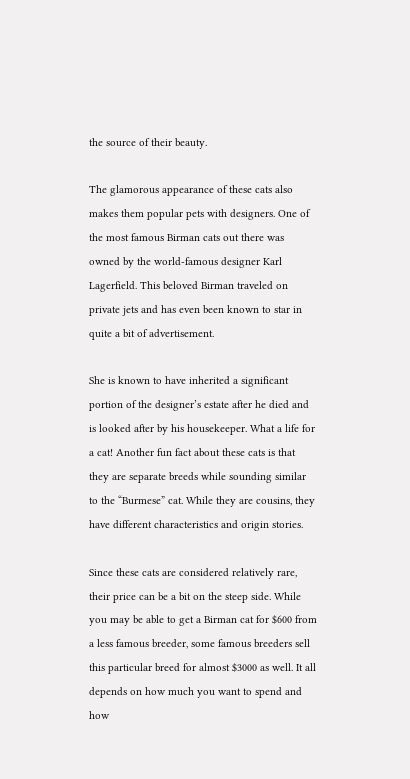the source of their beauty.

The glamorous appearance of these cats also makes them popular pets with designers. One of the most famous Birman cats out there was owned by the world-famous designer Karl Lagerfield. This beloved Birman traveled on private jets and has even been known to star in quite a bit of advertisement.

She is known to have inherited a significant portion of the designer’s estate after he died and is looked after by his housekeeper. What a life for a cat! Another fun fact about these cats is that they are separate breeds while sounding similar to the “Burmese” cat. While they are cousins, they have different characteristics and origin stories.

Since these cats are considered relatively rare, their price can be a bit on the steep side. While you may be able to get a Birman cat for $600 from a less famous breeder, some famous breeders sell this particular breed for almost $3000 as well. It all depends on how much you want to spend and how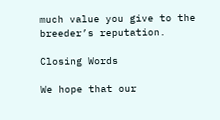much value you give to the breeder’s reputation.

Closing Words

We hope that our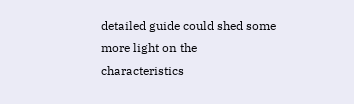detailed guide could shed some more light on the characteristics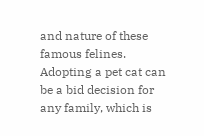and nature of these famous felines. Adopting a pet cat can be a bid decision for any family, which is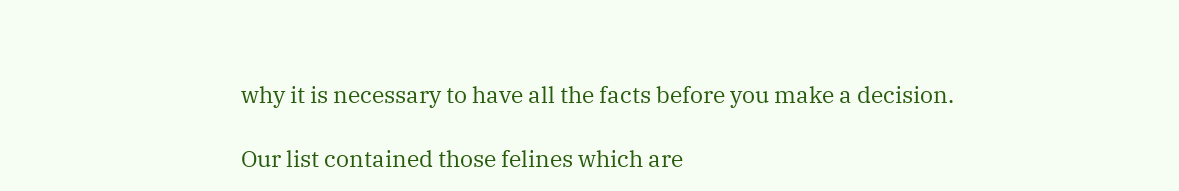why it is necessary to have all the facts before you make a decision.

Our list contained those felines which are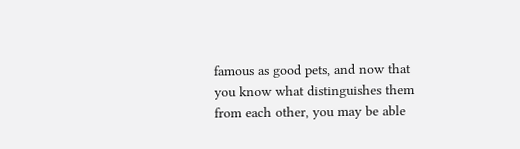famous as good pets, and now that you know what distinguishes them from each other, you may be able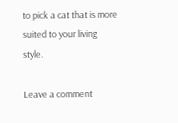to pick a cat that is more suited to your living style.

Leave a comment